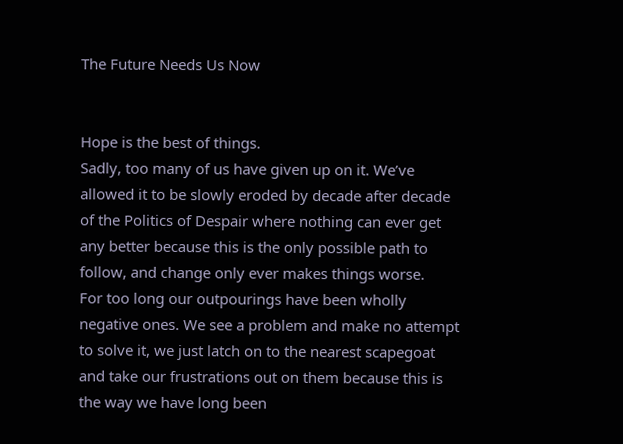The Future Needs Us Now


Hope is the best of things.
Sadly, too many of us have given up on it. We’ve allowed it to be slowly eroded by decade after decade of the Politics of Despair where nothing can ever get any better because this is the only possible path to follow, and change only ever makes things worse.
For too long our outpourings have been wholly negative ones. We see a problem and make no attempt to solve it, we just latch on to the nearest scapegoat and take our frustrations out on them because this is the way we have long been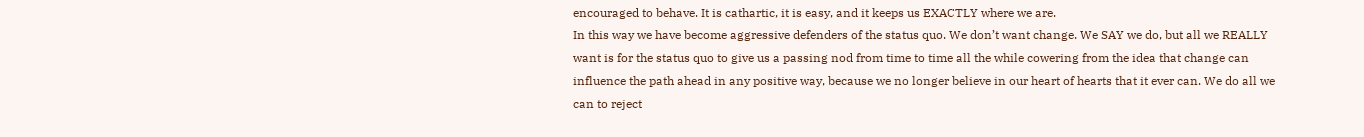encouraged to behave. It is cathartic, it is easy, and it keeps us EXACTLY where we are.
In this way we have become aggressive defenders of the status quo. We don’t want change. We SAY we do, but all we REALLY want is for the status quo to give us a passing nod from time to time all the while cowering from the idea that change can influence the path ahead in any positive way, because we no longer believe in our heart of hearts that it ever can. We do all we can to reject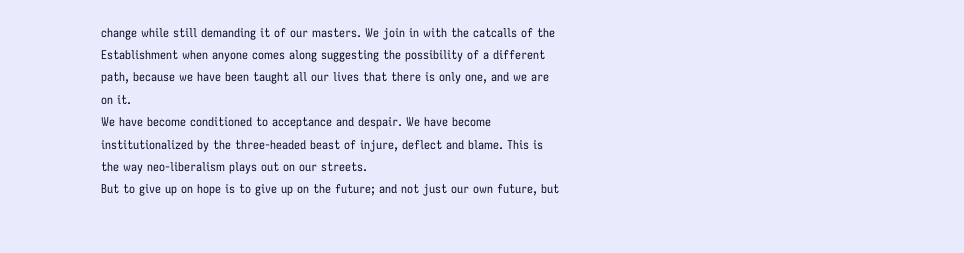change while still demanding it of our masters. We join in with the catcalls of the Establishment when anyone comes along suggesting the possibility of a different path, because we have been taught all our lives that there is only one, and we are on it.
We have become conditioned to acceptance and despair. We have become institutionalized by the three-headed beast of injure, deflect and blame. This is the way neo-liberalism plays out on our streets.
But to give up on hope is to give up on the future; and not just our own future, but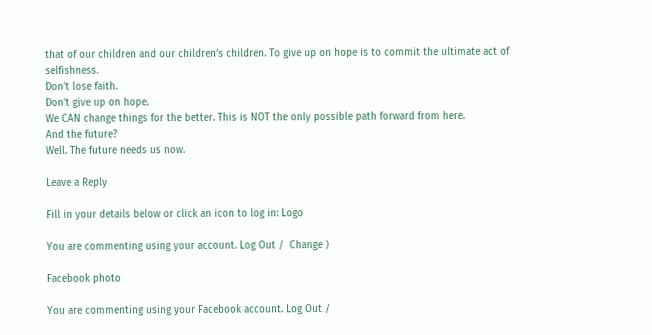that of our children and our children’s children. To give up on hope is to commit the ultimate act of selfishness.
Don’t lose faith.
Don’t give up on hope.
We CAN change things for the better. This is NOT the only possible path forward from here.
And the future?
Well. The future needs us now.

Leave a Reply

Fill in your details below or click an icon to log in: Logo

You are commenting using your account. Log Out /  Change )

Facebook photo

You are commenting using your Facebook account. Log Out /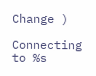Change )

Connecting to %s